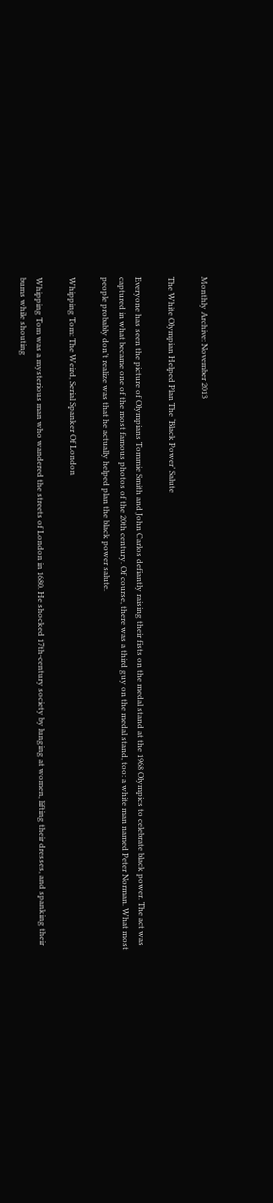Monthly Archive: November 2013

The White Olympian Helped Plan The ‘Black Power’ Salute

Everyone has seen the picture of Olympians Tommie Smith and John Carlos defiantly raising their fists on the medal stand at the 1968 Olympics to celebrate black power. The act was captured in what became one of the most famous photos of the 20th century. Of course, there was a third guy on the medal stand, too: a white man named Peter Norman. What most people probably don’t realize was that he actually helped plan the black power salute.

Whipping Tom: The Weird, Serial Spanker Of London

Whipping Tom was a mysterious man who wandered the streets of London in 1680. He shocked 17th-century society by lunging at women, lifting their dresses, and spanking their bums while shouting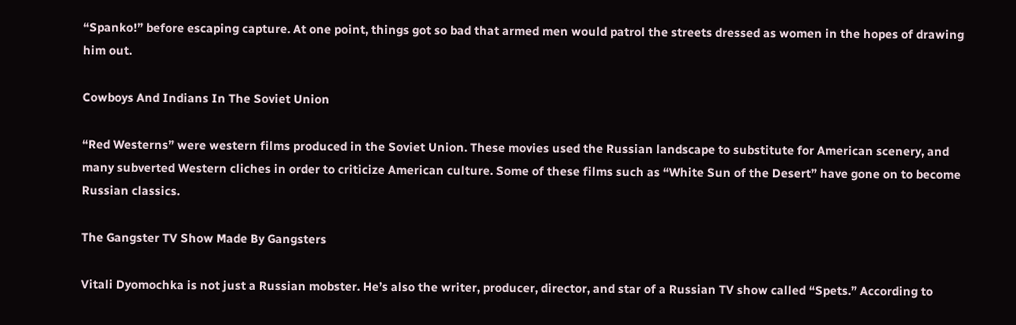“Spanko!” before escaping capture. At one point, things got so bad that armed men would patrol the streets dressed as women in the hopes of drawing him out.

Cowboys And Indians In The Soviet Union

“Red Westerns” were western films produced in the Soviet Union. These movies used the Russian landscape to substitute for American scenery, and many subverted Western cliches in order to criticize American culture. Some of these films such as “White Sun of the Desert” have gone on to become Russian classics.

The Gangster TV Show Made By Gangsters

Vitali Dyomochka is not just a Russian mobster. He’s also the writer, producer, director, and star of a Russian TV show called “Spets.” According to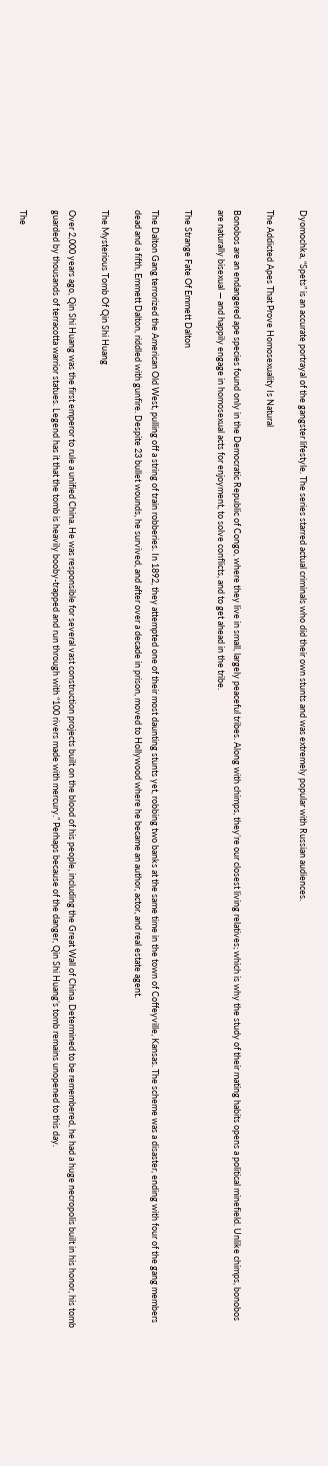Dyomochka, “Spets” is an accurate portrayal of the gangster lifestyle. The series starred actual criminals who did their own stunts and was extremely popular with Russian audiences.

The Addicted Apes That Prove Homosexuality Is Natural

Bonobos are an endangered ape species found only in the Democratic Republic of Congo, where they live in small, largely peaceful tribes. Along with chimps, they’re our closest living relatives; which is why the study of their mating habits opens a political minefield. Unlike chimps, bonobos are naturally bisexual — and happily engage in homosexual acts for enjoyment, to solve conflicts, and to get ahead in the tribe.

The Strange Fate Of Emmett Dalton

The Dalton Gang terrorized the American Old West, pulling off a string of train robberies. In 1892, they attempted one of their most daunting stunts yet, robbing two banks at the same time in the town of Coffeyville, Kansas. The scheme was a disaster, ending with four of the gang members dead and a fifth, Emmett Dalton, riddled with gunfire. Despite 23 bullet wounds, he survived, and after over a decade in prison, moved to Hollywood where he became an author, actor, and real estate agent.

The Mysterious Tomb Of Qin Shi Huang

Over 2,000 years ago, Qin Shi Huang was the first emperor to rule a unified China. He was responsible for several vast construction projects built on the blood of his people, including the Great Wall of China. Determined to be remembered, he had a huge necropolis built in his honor, his tomb guarded by thousands of terracotta warrior statues. Legend has it that the tomb is heavily booby-trapped and run through with “100 rivers made with mercury.” Perhaps because of the danger, Qin Shi Huang’s tomb remains unopened to this day.

The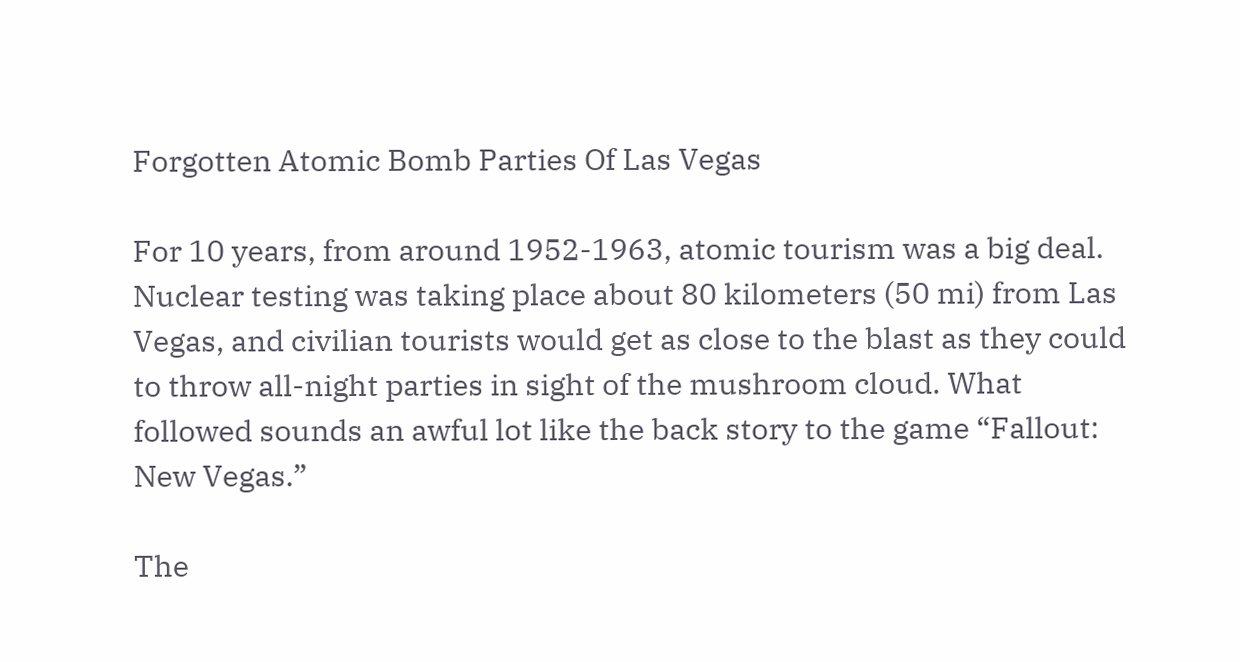Forgotten Atomic Bomb Parties Of Las Vegas

For 10 years, from around 1952-1963, atomic tourism was a big deal. Nuclear testing was taking place about 80 kilometers (50 mi) from Las Vegas, and civilian tourists would get as close to the blast as they could to throw all-night parties in sight of the mushroom cloud. What followed sounds an awful lot like the back story to the game “Fallout: New Vegas.”

The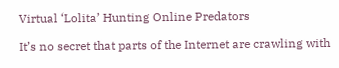Virtual ‘Lolita’ Hunting Online Predators

It’s no secret that parts of the Internet are crawling with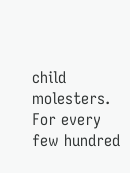child molesters. For every few hundred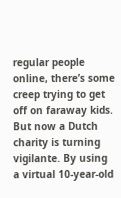regular people online, there’s some creep trying to get off on faraway kids. But now a Dutch charity is turning vigilante. By using a virtual 10-year-old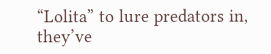“Lolita” to lure predators in, they’ve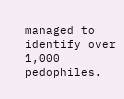managed to identify over 1,000 pedophiles.